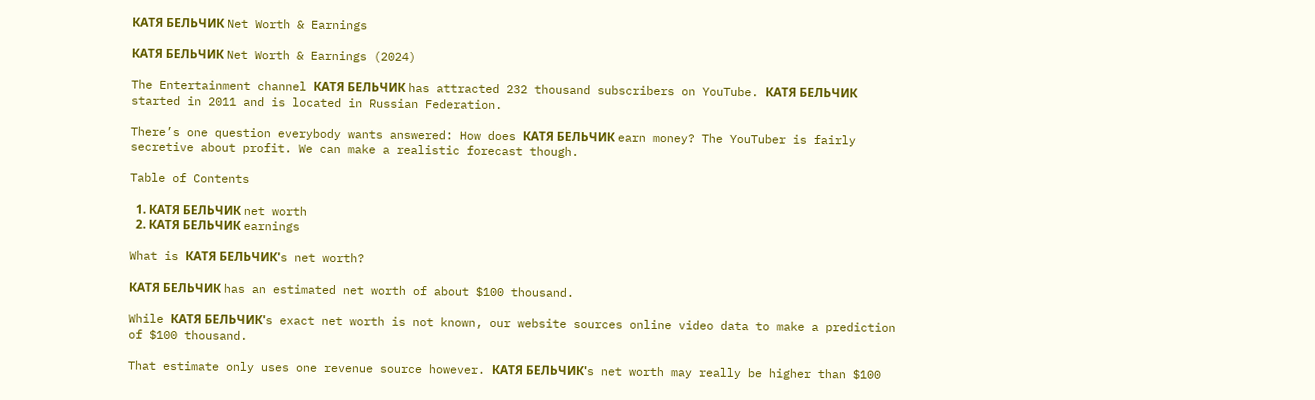КАТЯ БЕЛЬЧИК Net Worth & Earnings

КАТЯ БЕЛЬЧИК Net Worth & Earnings (2024)

The Entertainment channel КАТЯ БЕЛЬЧИК has attracted 232 thousand subscribers on YouTube. КАТЯ БЕЛЬЧИК started in 2011 and is located in Russian Federation.

There’s one question everybody wants answered: How does КАТЯ БЕЛЬЧИК earn money? The YouTuber is fairly secretive about profit. We can make a realistic forecast though.

Table of Contents

  1. КАТЯ БЕЛЬЧИК net worth
  2. КАТЯ БЕЛЬЧИК earnings

What is КАТЯ БЕЛЬЧИК's net worth?

КАТЯ БЕЛЬЧИК has an estimated net worth of about $100 thousand.

While КАТЯ БЕЛЬЧИК's exact net worth is not known, our website sources online video data to make a prediction of $100 thousand.

That estimate only uses one revenue source however. КАТЯ БЕЛЬЧИК's net worth may really be higher than $100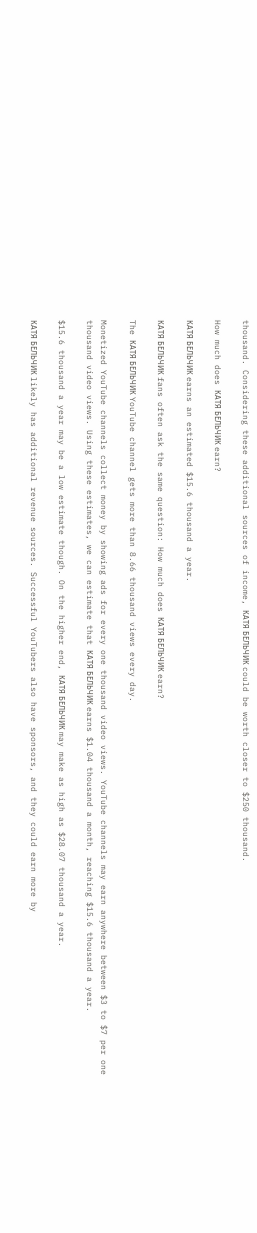thousand. Considering these additional sources of income, КАТЯ БЕЛЬЧИК could be worth closer to $250 thousand.

How much does КАТЯ БЕЛЬЧИК earn?

КАТЯ БЕЛЬЧИК earns an estimated $15.6 thousand a year.

КАТЯ БЕЛЬЧИК fans often ask the same question: How much does КАТЯ БЕЛЬЧИК earn?

The КАТЯ БЕЛЬЧИК YouTube channel gets more than 8.66 thousand views every day.

Monetized YouTube channels collect money by showing ads for every one thousand video views. YouTube channels may earn anywhere between $3 to $7 per one thousand video views. Using these estimates, we can estimate that КАТЯ БЕЛЬЧИК earns $1.04 thousand a month, reaching $15.6 thousand a year.

$15.6 thousand a year may be a low estimate though. On the higher end, КАТЯ БЕЛЬЧИК may make as high as $28.07 thousand a year.

КАТЯ БЕЛЬЧИК likely has additional revenue sources. Successful YouTubers also have sponsors, and they could earn more by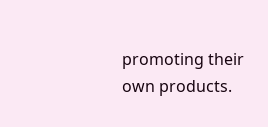promoting their own products.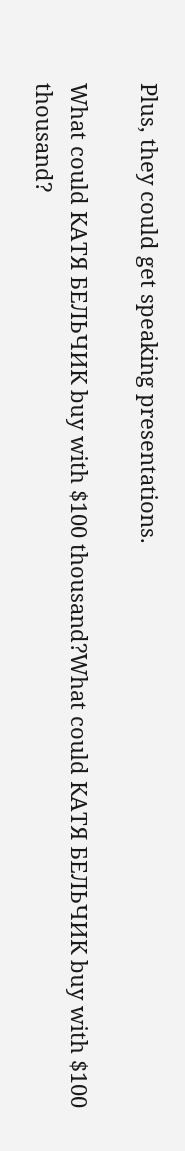Plus, they could get speaking presentations.

What could КАТЯ БЕЛЬЧИК buy with $100 thousand?What could КАТЯ БЕЛЬЧИК buy with $100 thousand?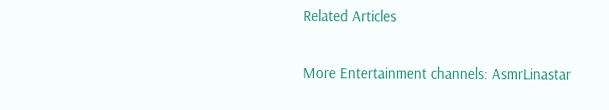Related Articles

More Entertainment channels: AsmrLinastar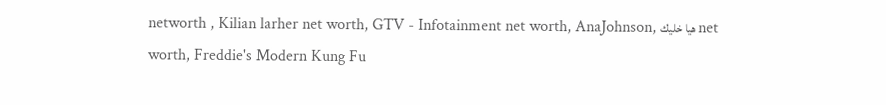networth , Kilian larher net worth, GTV - Infotainment net worth, AnaJohnson, هيا خليك net worth, Freddie's Modern Kung Fu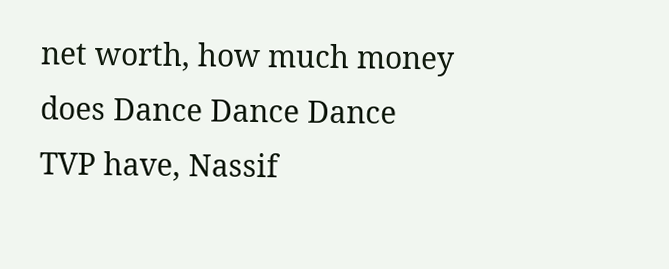net worth, how much money does Dance Dance Dance TVP have, Nassif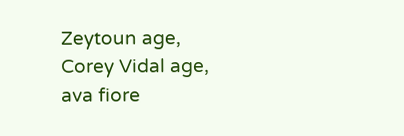Zeytoun age, Corey Vidal age, ava fiore